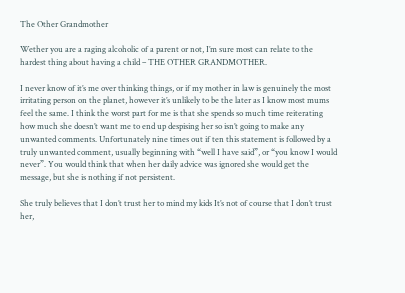The Other Grandmother

Wether you are a raging alcoholic of a parent or not, I’m sure most can relate to the hardest thing about having a child – THE OTHER GRANDMOTHER.

I never know of it’s me over thinking things, or if my mother in law is genuinely the most irritating person on the planet, however it’s unlikely to be the later as I know most mums feel the same. I think the worst part for me is that she spends so much time reiterating how much she doesn’t want me to end up despising her so isn’t going to make any unwanted comments. Unfortunately nine times out if ten this statement is followed by a truly unwanted comment, usually beginning with “well I have said”, or “you know I would never”. You would think that when her daily advice was ignored she would get the message, but she is nothing if not persistent.

She truly believes that I don’t trust her to mind my kids It’s not of course that I don’t trust her,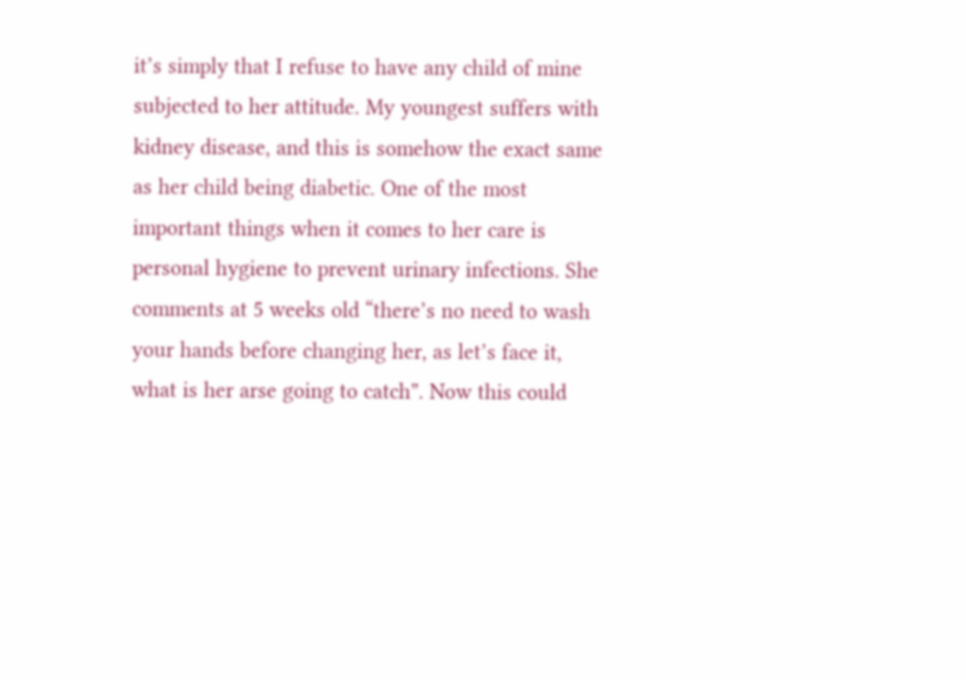it’s simply that I refuse to have any child of mine subjected to her attitude. My youngest suffers with kidney disease, and this is somehow the exact same as her child being diabetic. One of the most important things when it comes to her care is personal hygiene to prevent urinary infections. She comments at 5 weeks old “there’s no need to wash your hands before changing her, as let’s face it, what is her arse going to catch”. Now this could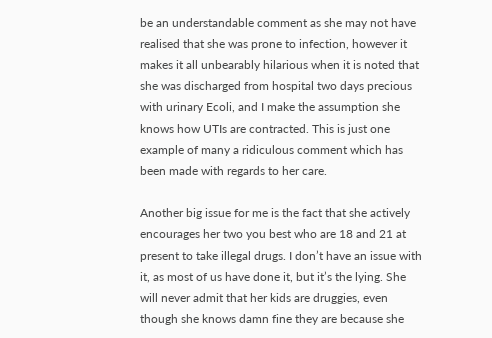be an understandable comment as she may not have realised that she was prone to infection, however it makes it all unbearably hilarious when it is noted that she was discharged from hospital two days precious with urinary Ecoli, and I make the assumption she knows how UTIs are contracted. This is just one example of many a ridiculous comment which has been made with regards to her care.

Another big issue for me is the fact that she actively encourages her two you best who are 18 and 21 at present to take illegal drugs. I don’t have an issue with it, as most of us have done it, but it’s the lying. She will never admit that her kids are druggies, even though she knows damn fine they are because she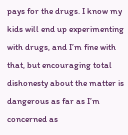pays for the drugs. I know my kids will end up experimenting with drugs, and I’m fine with that, but encouraging total dishonesty about the matter is dangerous as far as I’m concerned as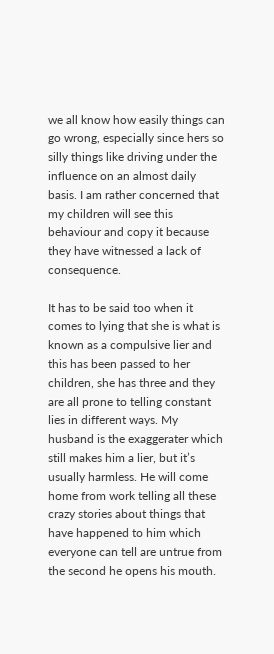we all know how easily things can go wrong, especially since hers so silly things like driving under the influence on an almost daily basis. I am rather concerned that my children will see this behaviour and copy it because they have witnessed a lack of consequence.

It has to be said too when it comes to lying that she is what is known as a compulsive lier and this has been passed to her children, she has three and they are all prone to telling constant lies in different ways. My husband is the exaggerater which still makes him a lier, but it’s usually harmless. He will come home from work telling all these crazy stories about things that have happened to him which everyone can tell are untrue from the second he opens his mouth.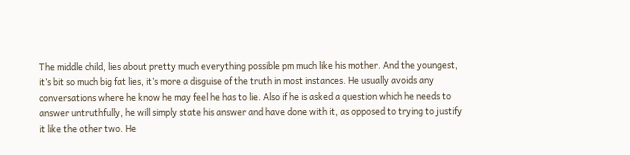The middle child, lies about pretty much everything possible pm much like his mother. And the youngest, it’s bit so much big fat lies, it’s more a disguise of the truth in most instances. He usually avoids any conversations where he know he may feel he has to lie. Also if he is asked a question which he needs to answer untruthfully, he will simply state his answer and have done with it, as opposed to trying to justify it like the other two. He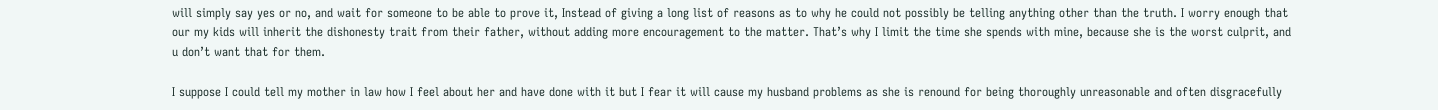will simply say yes or no, and wait for someone to be able to prove it, Instead of giving a long list of reasons as to why he could not possibly be telling anything other than the truth. I worry enough that our my kids will inherit the dishonesty trait from their father, without adding more encouragement to the matter. That’s why I limit the time she spends with mine, because she is the worst culprit, and u don’t want that for them.

I suppose I could tell my mother in law how I feel about her and have done with it but I fear it will cause my husband problems as she is renound for being thoroughly unreasonable and often disgracefully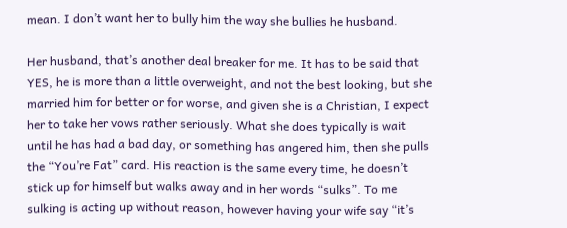mean. I don’t want her to bully him the way she bullies he husband.

Her husband, that’s another deal breaker for me. It has to be said that YES, he is more than a little overweight, and not the best looking, but she married him for better or for worse, and given she is a Christian, I expect her to take her vows rather seriously. What she does typically is wait until he has had a bad day, or something has angered him, then she pulls the “You’re Fat” card. His reaction is the same every time, he doesn’t stick up for himself but walks away and in her words “sulks”. To me sulking is acting up without reason, however having your wife say “it’s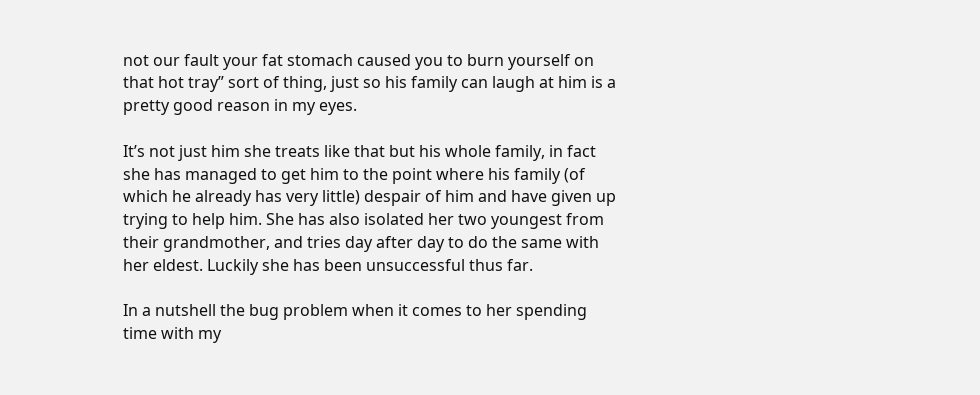not our fault your fat stomach caused you to burn yourself on that hot tray” sort of thing, just so his family can laugh at him is a pretty good reason in my eyes.

It’s not just him she treats like that but his whole family, in fact she has managed to get him to the point where his family (of which he already has very little) despair of him and have given up trying to help him. She has also isolated her two youngest from their grandmother, and tries day after day to do the same with her eldest. Luckily she has been unsuccessful thus far.

In a nutshell the bug problem when it comes to her spending time with my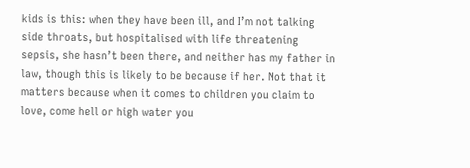kids is this: when they have been ill, and I’m not talking side throats, but hospitalised with life threatening sepsis, she hasn’t been there, and neither has my father in law, though this is likely to be because if her. Not that it matters because when it comes to children you claim to love, come hell or high water you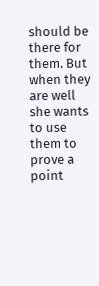should be there for them. But when they are well she wants to use them to prove a point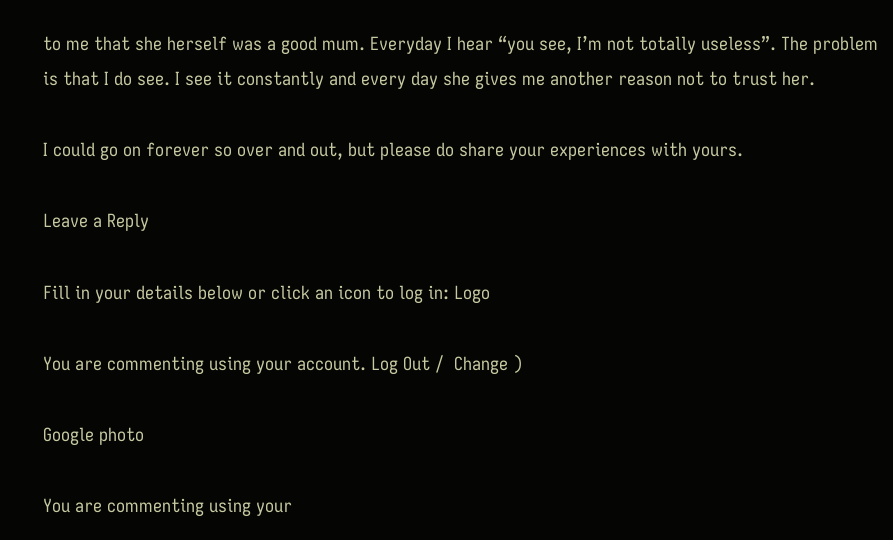to me that she herself was a good mum. Everyday I hear “you see, I’m not totally useless”. The problem is that I do see. I see it constantly and every day she gives me another reason not to trust her.

I could go on forever so over and out, but please do share your experiences with yours.

Leave a Reply

Fill in your details below or click an icon to log in: Logo

You are commenting using your account. Log Out /  Change )

Google photo

You are commenting using your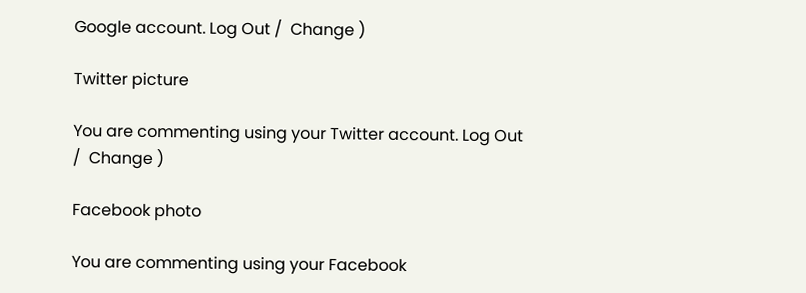Google account. Log Out /  Change )

Twitter picture

You are commenting using your Twitter account. Log Out /  Change )

Facebook photo

You are commenting using your Facebook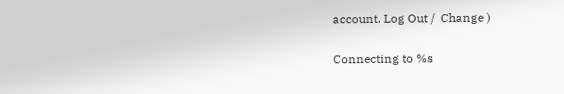account. Log Out /  Change )

Connecting to %s